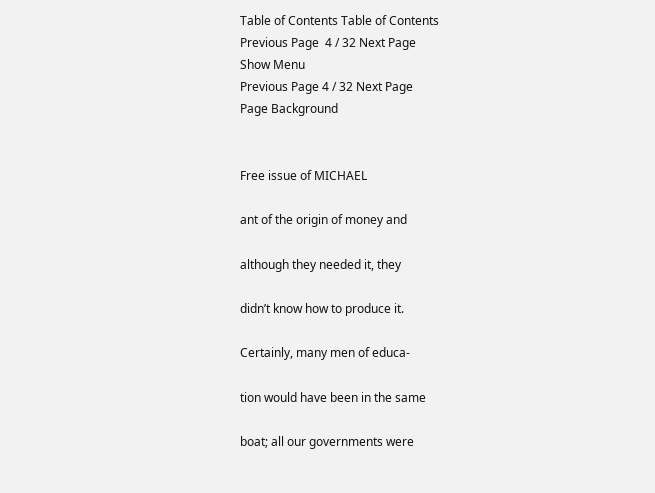Table of Contents Table of Contents
Previous Page  4 / 32 Next Page
Show Menu
Previous Page 4 / 32 Next Page
Page Background


Free issue of MICHAEL

ant of the origin of money and

although they needed it, they

didn’t know how to produce it.

Certainly, many men of educa-

tion would have been in the same

boat; all our governments were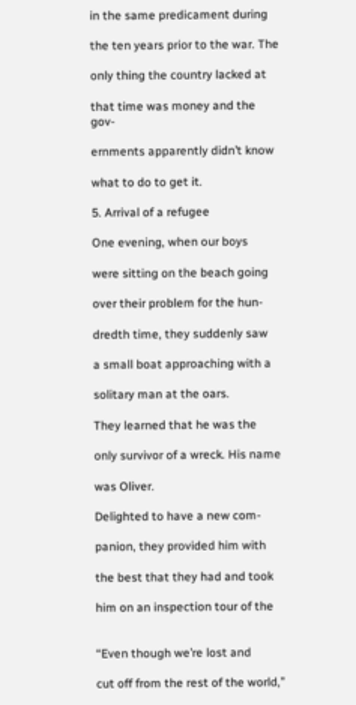in the same predicament during

the ten years prior to the war. The

only thing the country lacked at

that time was money and the gov-

ernments apparently didn’t know

what to do to get it.

5. Arrival of a refugee

One evening, when our boys

were sitting on the beach going

over their problem for the hun-

dredth time, they suddenly saw

a small boat approaching with a

solitary man at the oars.

They learned that he was the

only survivor of a wreck. His name

was Oliver.

Delighted to have a new com-

panion, they provided him with

the best that they had and took

him on an inspection tour of the


“Even though we’re lost and

cut off from the rest of the world,”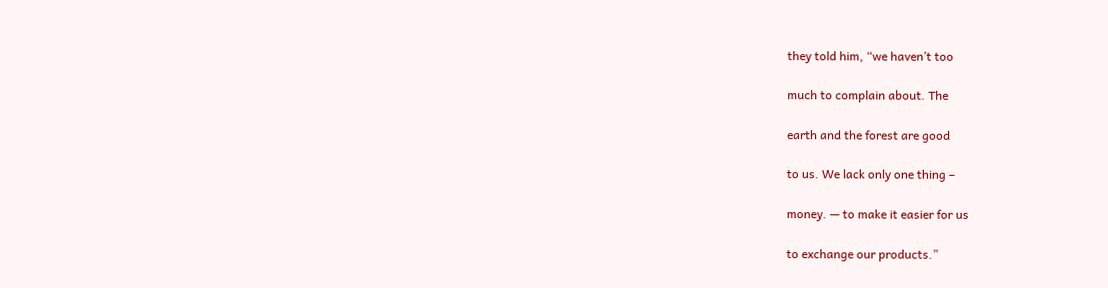they told him, “we haven’t too

much to complain about. The

earth and the forest are good

to us. We lack only one thing –

money. — to make it easier for us

to exchange our products.”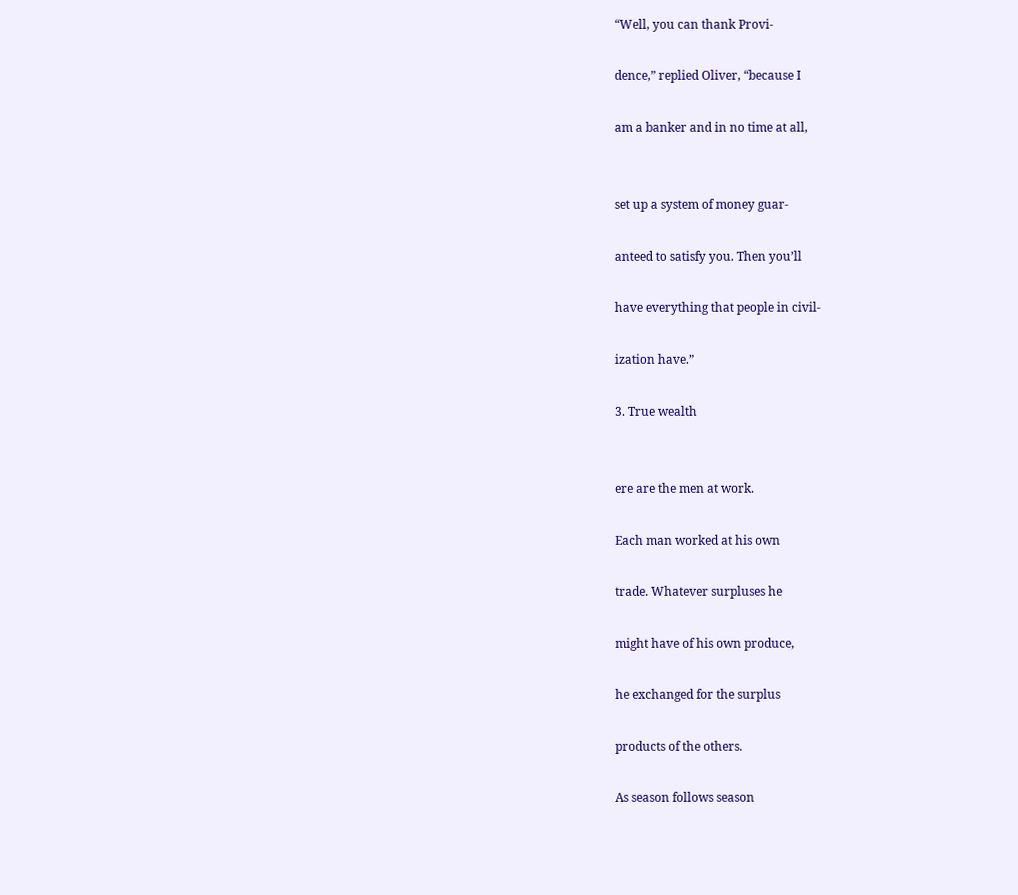“Well, you can thank Provi-

dence,” replied Oliver, “because I

am a banker and in no time at all,


set up a system of money guar-

anteed to satisfy you. Then you’ll

have everything that people in civil-

ization have.”

3. True wealth


ere are the men at work.

Each man worked at his own

trade. Whatever surpluses he

might have of his own produce,

he exchanged for the surplus

products of the others.

As season follows season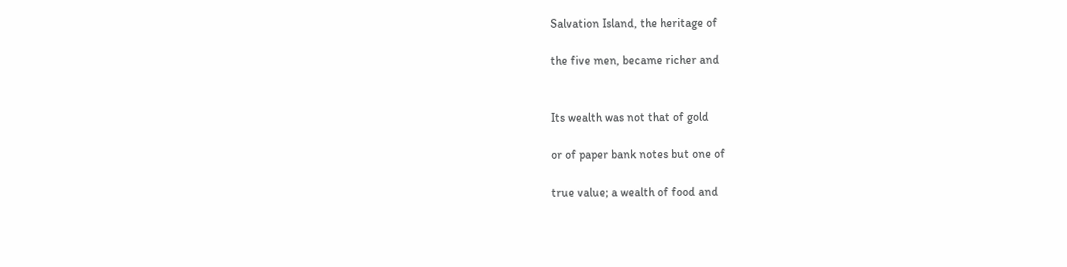Salvation Island, the heritage of

the five men, became richer and


Its wealth was not that of gold

or of paper bank notes but one of

true value; a wealth of food and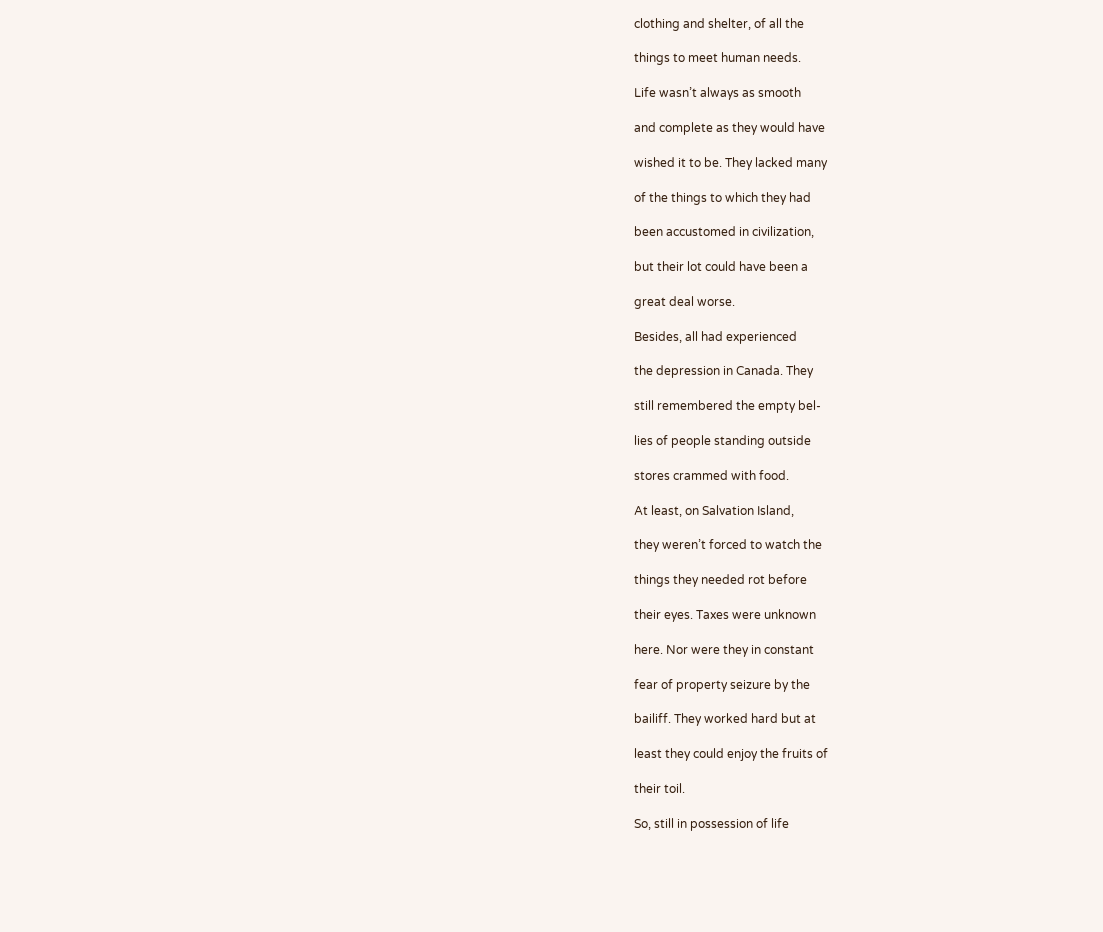clothing and shelter, of all the

things to meet human needs.

Life wasn’t always as smooth

and complete as they would have

wished it to be. They lacked many

of the things to which they had

been accustomed in civilization,

but their lot could have been a

great deal worse.

Besides, all had experienced

the depression in Canada. They

still remembered the empty bel-

lies of people standing outside

stores crammed with food.

At least, on Salvation Island,

they weren’t forced to watch the

things they needed rot before

their eyes. Taxes were unknown

here. Nor were they in constant

fear of property seizure by the

bailiff. They worked hard but at

least they could enjoy the fruits of

their toil.

So, still in possession of life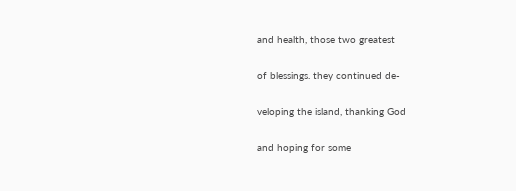and health, those two greatest

of blessings. they continued de-

veloping the island, thanking God

and hoping for some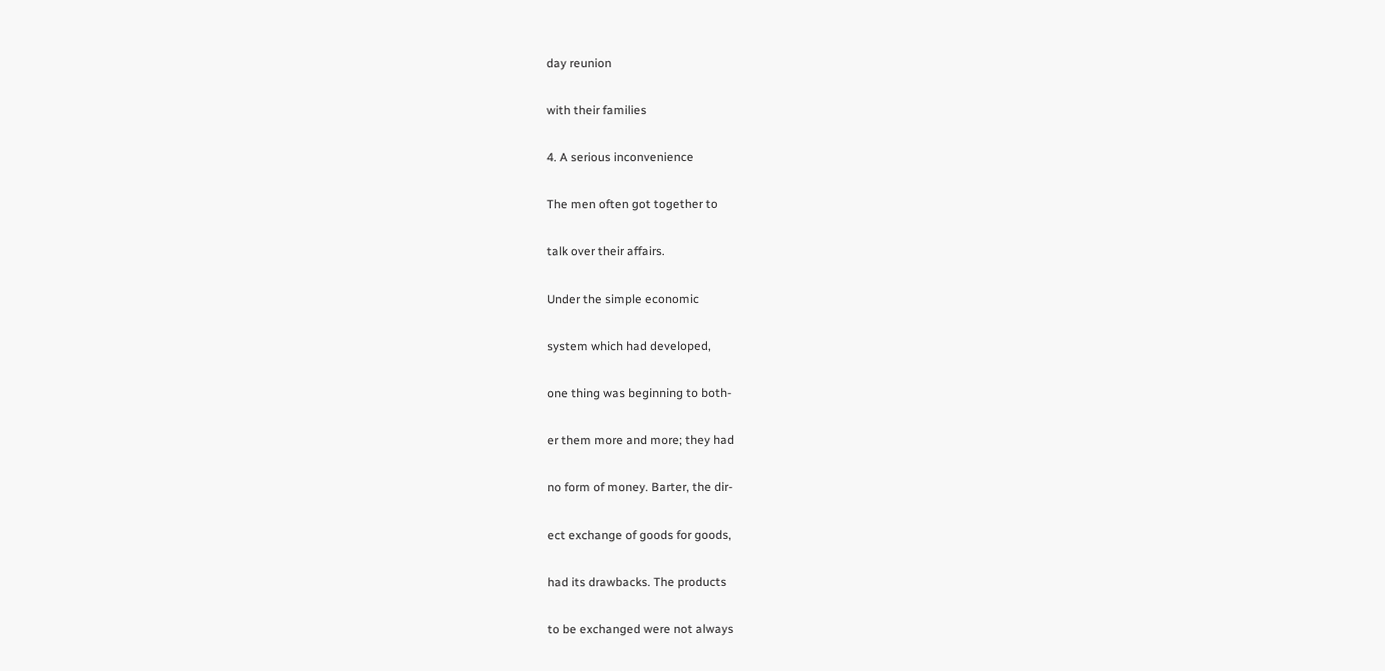day reunion

with their families

4. A serious inconvenience

The men often got together to

talk over their affairs.

Under the simple economic

system which had developed,

one thing was beginning to both-

er them more and more; they had

no form of money. Barter, the dir-

ect exchange of goods for goods,

had its drawbacks. The products

to be exchanged were not always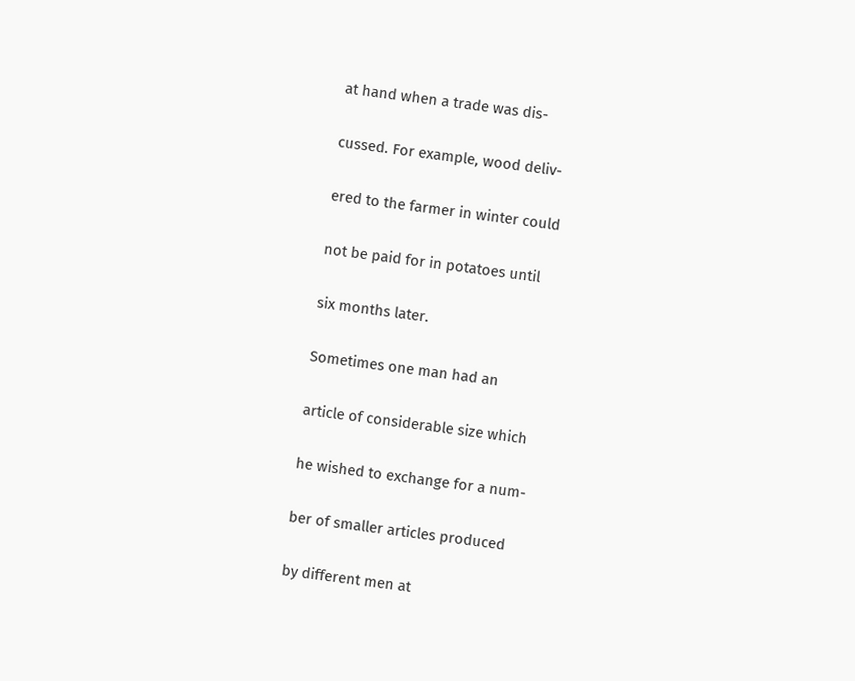at hand when a trade was dis-

cussed. For example, wood deliv-

ered to the farmer in winter could

not be paid for in potatoes until

six months later.

Sometimes one man had an

article of considerable size which

he wished to exchange for a num-

ber of smaller articles produced

by different men at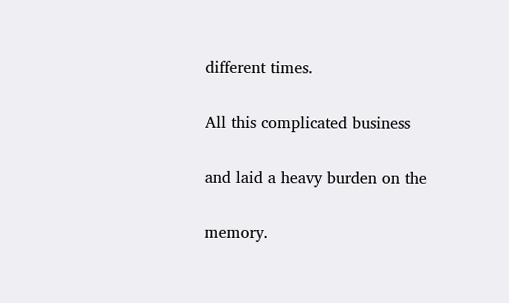different times.

All this complicated business

and laid a heavy burden on the

memory.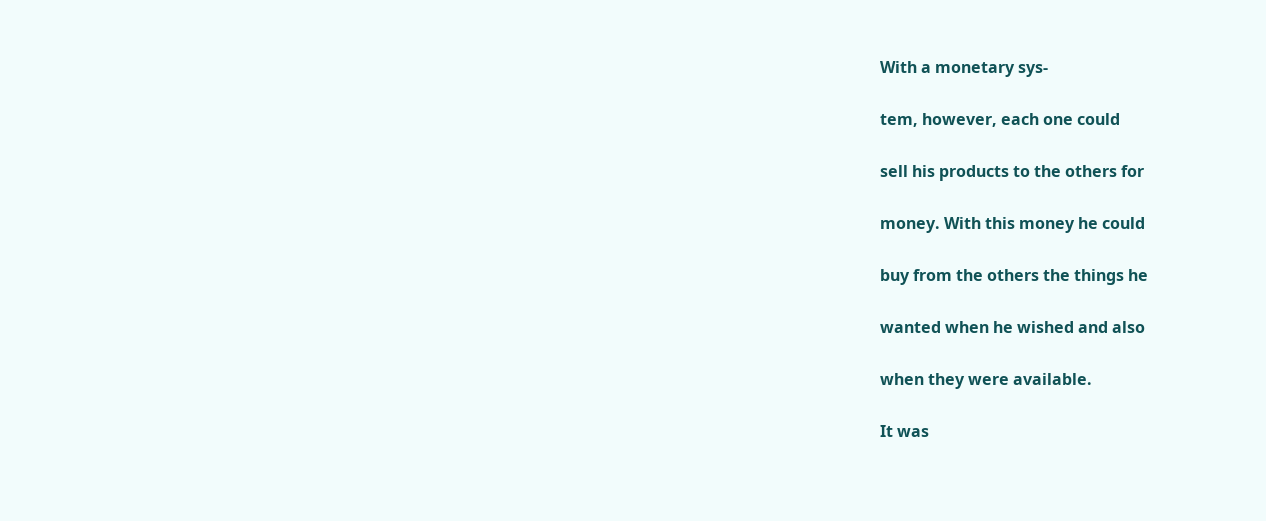With a monetary sys-

tem, however, each one could

sell his products to the others for

money. With this money he could

buy from the others the things he

wanted when he wished and also

when they were available.

It was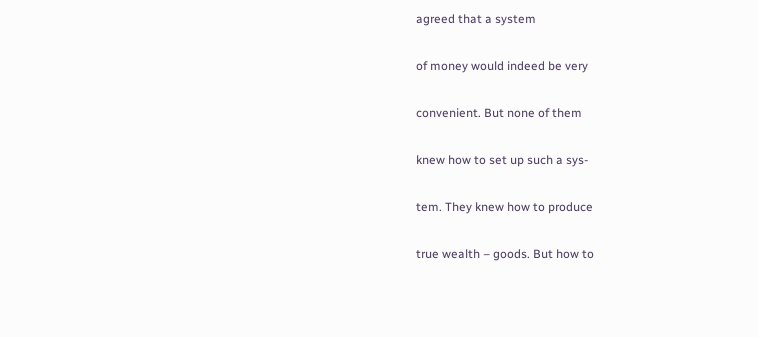agreed that a system

of money would indeed be very

convenient. But none of them

knew how to set up such a sys-

tem. They knew how to produce

true wealth – goods. But how to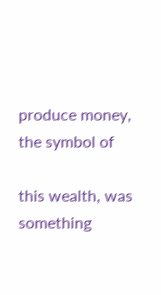produce money, the symbol of

this wealth, was something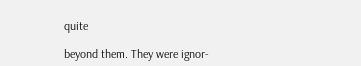quite

beyond them. They were ignor-